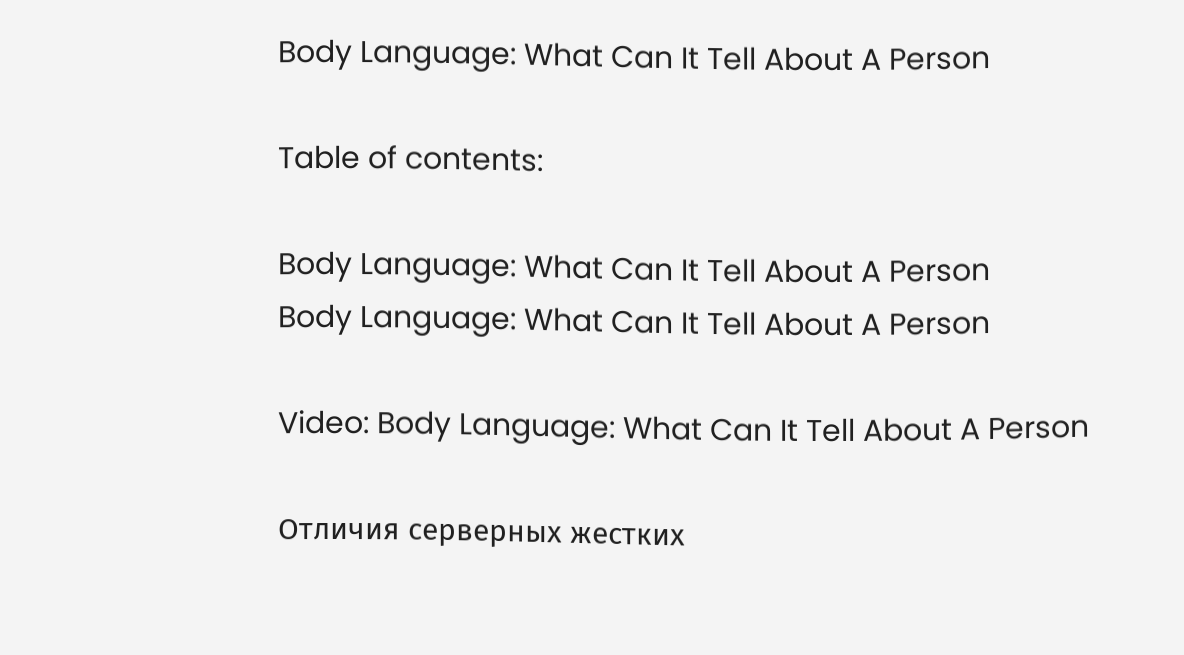Body Language: What Can It Tell About A Person

Table of contents:

Body Language: What Can It Tell About A Person
Body Language: What Can It Tell About A Person

Video: Body Language: What Can It Tell About A Person

Отличия серверных жестких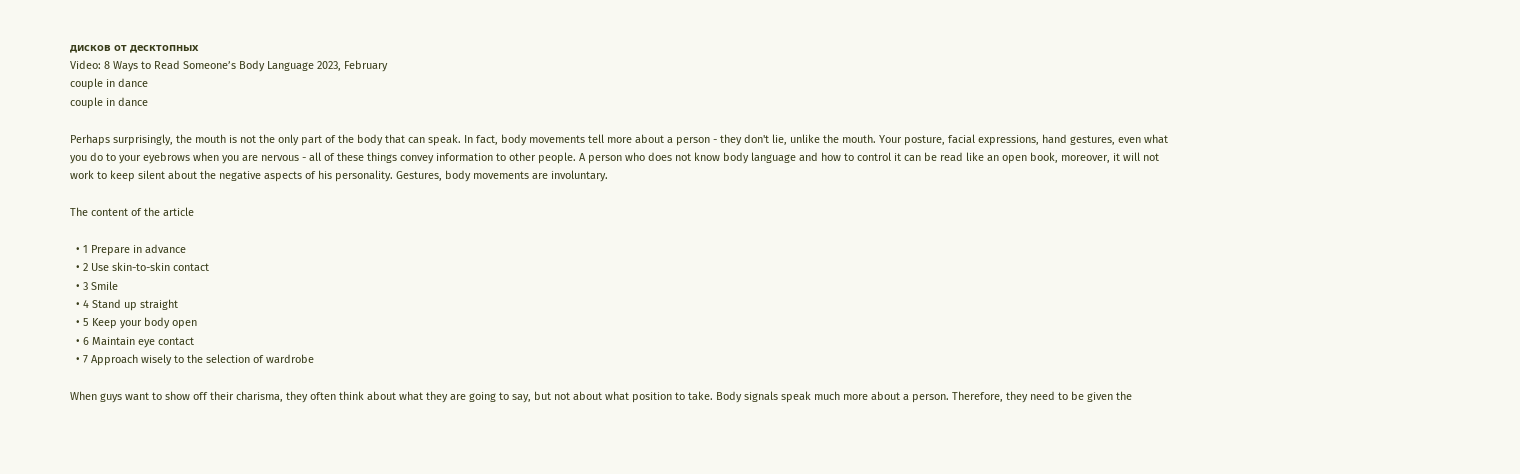дисков от десктопных
Video: 8 Ways to Read Someone’s Body Language 2023, February
couple in dance
couple in dance

Perhaps surprisingly, the mouth is not the only part of the body that can speak. In fact, body movements tell more about a person - they don't lie, unlike the mouth. Your posture, facial expressions, hand gestures, even what you do to your eyebrows when you are nervous - all of these things convey information to other people. A person who does not know body language and how to control it can be read like an open book, moreover, it will not work to keep silent about the negative aspects of his personality. Gestures, body movements are involuntary.

The content of the article

  • 1 Prepare in advance
  • 2 Use skin-to-skin contact
  • 3 Smile
  • 4 Stand up straight
  • 5 Keep your body open
  • 6 Maintain eye contact
  • 7 Approach wisely to the selection of wardrobe

When guys want to show off their charisma, they often think about what they are going to say, but not about what position to take. Body signals speak much more about a person. Therefore, they need to be given the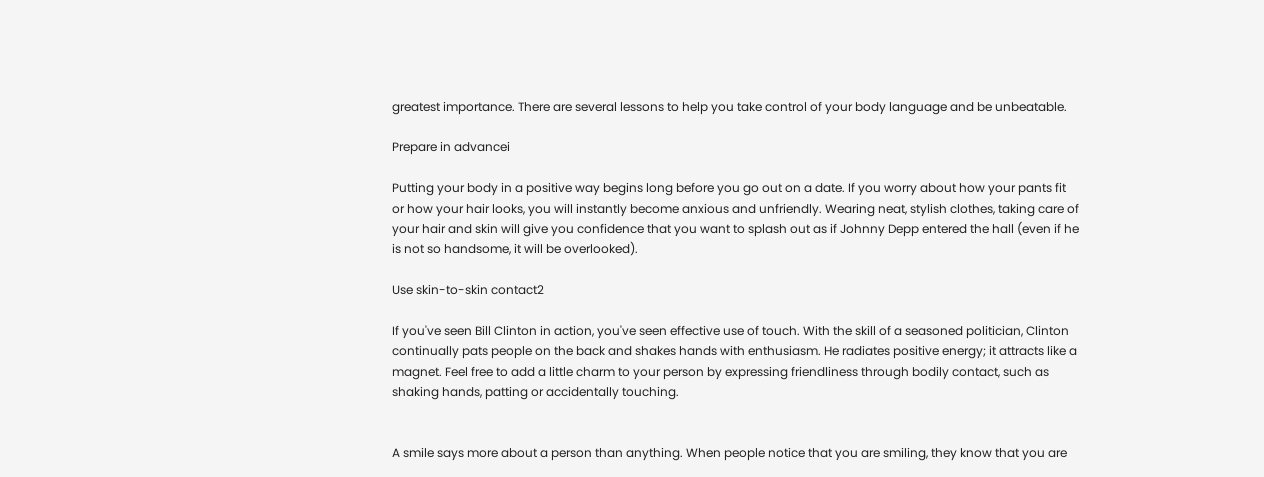greatest importance. There are several lessons to help you take control of your body language and be unbeatable.

Prepare in advancei

Putting your body in a positive way begins long before you go out on a date. If you worry about how your pants fit or how your hair looks, you will instantly become anxious and unfriendly. Wearing neat, stylish clothes, taking care of your hair and skin will give you confidence that you want to splash out as if Johnny Depp entered the hall (even if he is not so handsome, it will be overlooked).

Use skin-to-skin contact2

If you've seen Bill Clinton in action, you've seen effective use of touch. With the skill of a seasoned politician, Clinton continually pats people on the back and shakes hands with enthusiasm. He radiates positive energy; it attracts like a magnet. Feel free to add a little charm to your person by expressing friendliness through bodily contact, such as shaking hands, patting or accidentally touching.


A smile says more about a person than anything. When people notice that you are smiling, they know that you are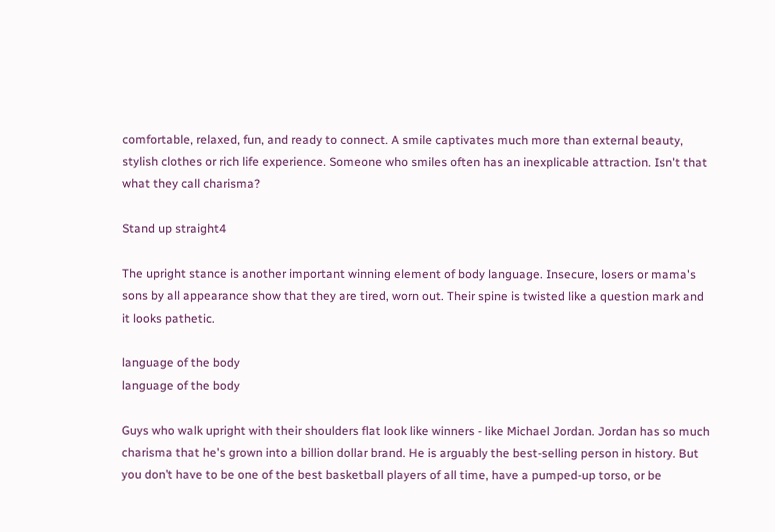comfortable, relaxed, fun, and ready to connect. A smile captivates much more than external beauty, stylish clothes or rich life experience. Someone who smiles often has an inexplicable attraction. Isn't that what they call charisma?

Stand up straight4

The upright stance is another important winning element of body language. Insecure, losers or mama's sons by all appearance show that they are tired, worn out. Their spine is twisted like a question mark and it looks pathetic.

language of the body
language of the body

Guys who walk upright with their shoulders flat look like winners - like Michael Jordan. Jordan has so much charisma that he's grown into a billion dollar brand. He is arguably the best-selling person in history. But you don’t have to be one of the best basketball players of all time, have a pumped-up torso, or be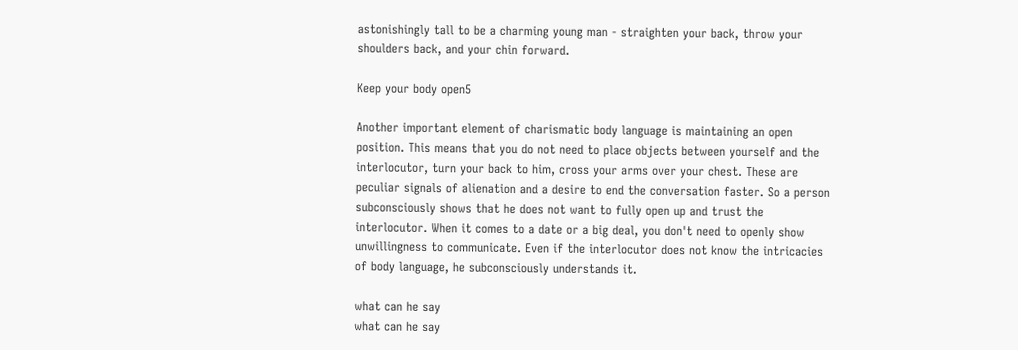astonishingly tall to be a charming young man - straighten your back, throw your shoulders back, and your chin forward.

Keep your body open5

Another important element of charismatic body language is maintaining an open position. This means that you do not need to place objects between yourself and the interlocutor, turn your back to him, cross your arms over your chest. These are peculiar signals of alienation and a desire to end the conversation faster. So a person subconsciously shows that he does not want to fully open up and trust the interlocutor. When it comes to a date or a big deal, you don't need to openly show unwillingness to communicate. Even if the interlocutor does not know the intricacies of body language, he subconsciously understands it.

what can he say
what can he say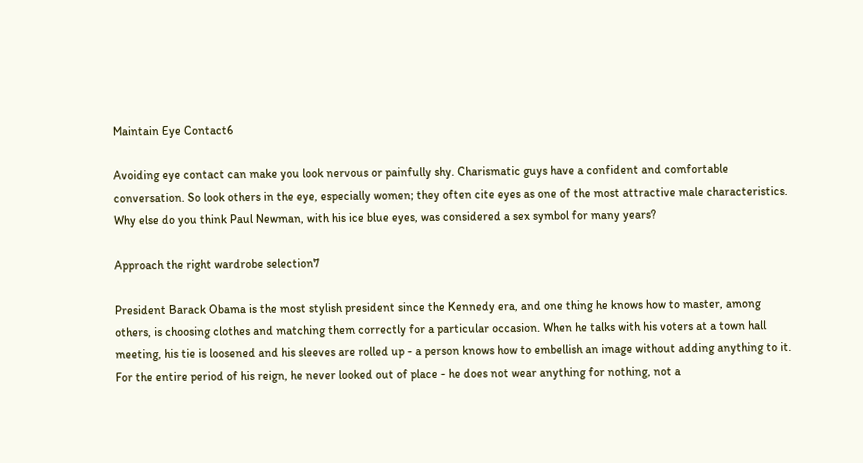Maintain Eye Contact6

Avoiding eye contact can make you look nervous or painfully shy. Charismatic guys have a confident and comfortable conversation. So look others in the eye, especially women; they often cite eyes as one of the most attractive male characteristics. Why else do you think Paul Newman, with his ice blue eyes, was considered a sex symbol for many years?

Approach the right wardrobe selection7

President Barack Obama is the most stylish president since the Kennedy era, and one thing he knows how to master, among others, is choosing clothes and matching them correctly for a particular occasion. When he talks with his voters at a town hall meeting, his tie is loosened and his sleeves are rolled up - a person knows how to embellish an image without adding anything to it. For the entire period of his reign, he never looked out of place - he does not wear anything for nothing, not a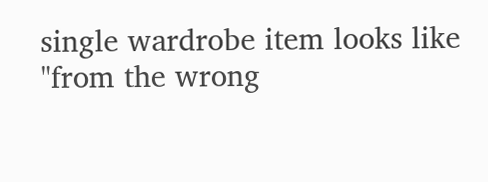single wardrobe item looks like "from the wrong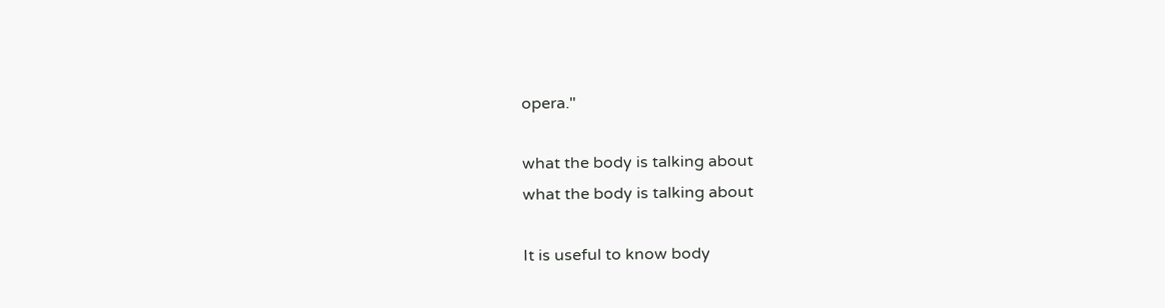opera."

what the body is talking about
what the body is talking about

It is useful to know body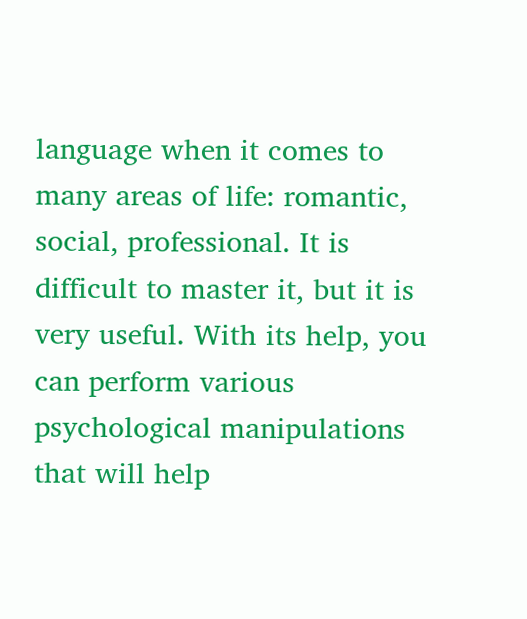language when it comes to many areas of life: romantic, social, professional. It is difficult to master it, but it is very useful. With its help, you can perform various psychological manipulations that will help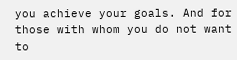you achieve your goals. And for those with whom you do not want to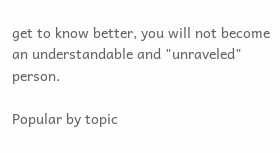get to know better, you will not become an understandable and "unraveled" person.

Popular by topic